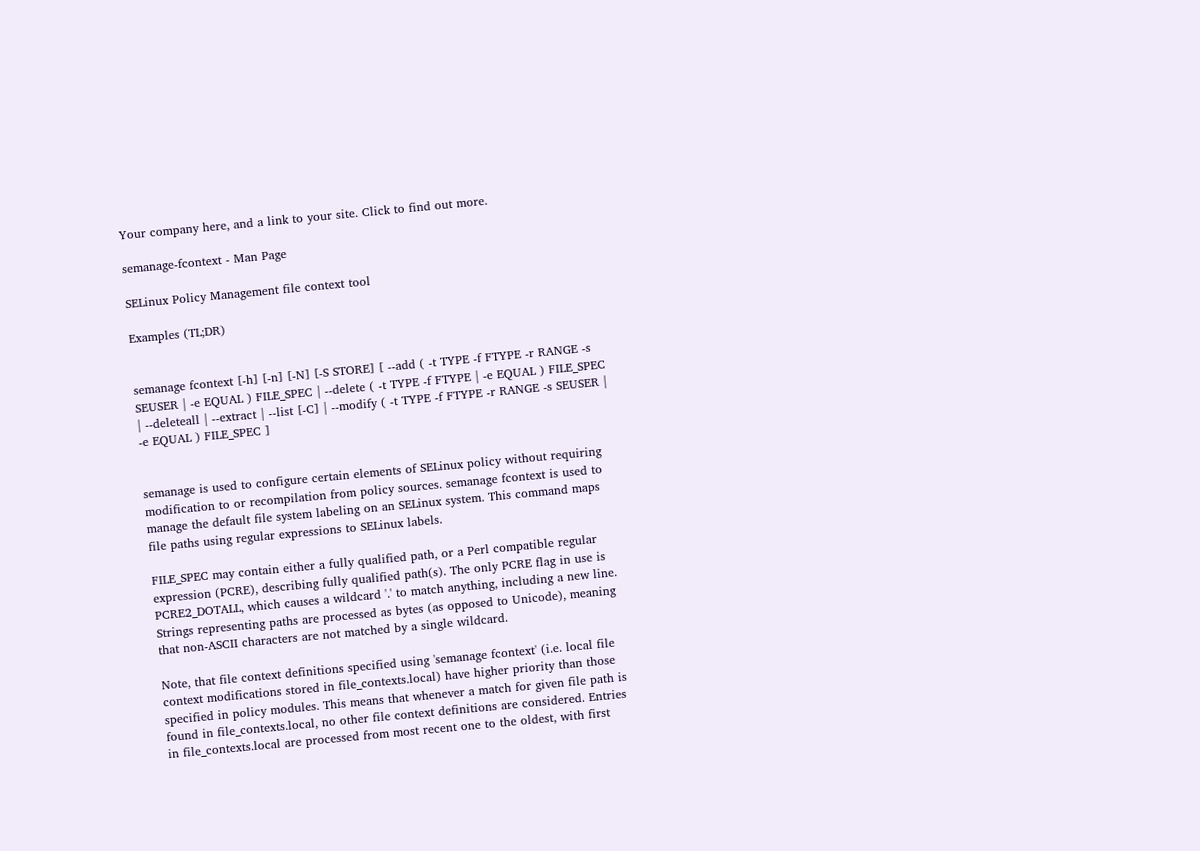Your company here, and a link to your site. Click to find out more.

semanage-fcontext - Man Page

SELinux Policy Management file context tool

Examples (TL;DR)


semanage fcontext [-h] [-n] [-N] [-S STORE] [ --add ( -t TYPE -f FTYPE -r RANGE -s SEUSER | -e EQUAL ) FILE_SPEC | --delete ( -t TYPE -f FTYPE | -e EQUAL ) FILE_SPEC | --deleteall | --extract | --list [-C] | --modify ( -t TYPE -f FTYPE -r RANGE -s SEUSER | -e EQUAL ) FILE_SPEC ]


semanage is used to configure certain elements of SELinux policy without requiring modification to or recompilation from policy sources. semanage fcontext is used to manage the default file system labeling on an SELinux system. This command maps file paths using regular expressions to SELinux labels.

FILE_SPEC may contain either a fully qualified path, or a Perl compatible regular expression (PCRE), describing fully qualified path(s). The only PCRE flag in use is PCRE2_DOTALL, which causes a wildcard '.' to match anything, including a new line. Strings representing paths are processed as bytes (as opposed to Unicode), meaning that non-ASCII characters are not matched by a single wildcard.

Note, that file context definitions specified using 'semanage fcontext' (i.e. local file context modifications stored in file_contexts.local) have higher priority than those specified in policy modules. This means that whenever a match for given file path is found in file_contexts.local, no other file context definitions are considered. Entries in file_contexts.local are processed from most recent one to the oldest, with first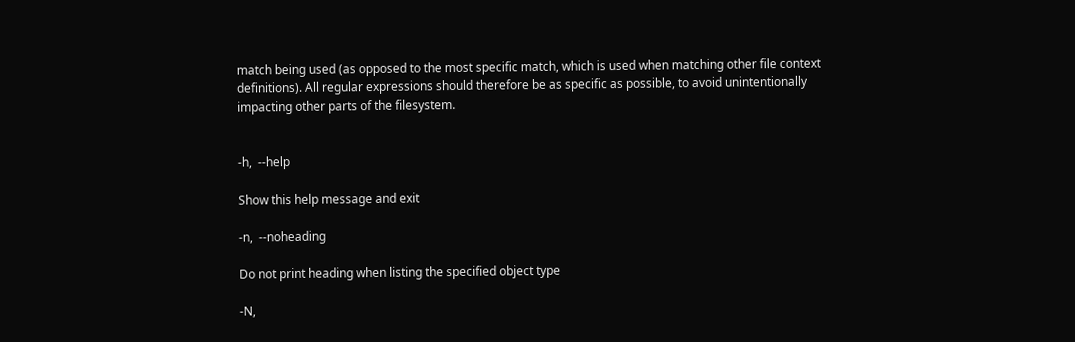match being used (as opposed to the most specific match, which is used when matching other file context definitions). All regular expressions should therefore be as specific as possible, to avoid unintentionally impacting other parts of the filesystem.


-h,  --help

Show this help message and exit

-n,  --noheading

Do not print heading when listing the specified object type

-N,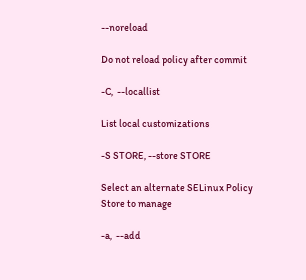--noreload

Do not reload policy after commit

-C,  --locallist

List local customizations

-S STORE, --store STORE

Select an alternate SELinux Policy Store to manage

-a,  --add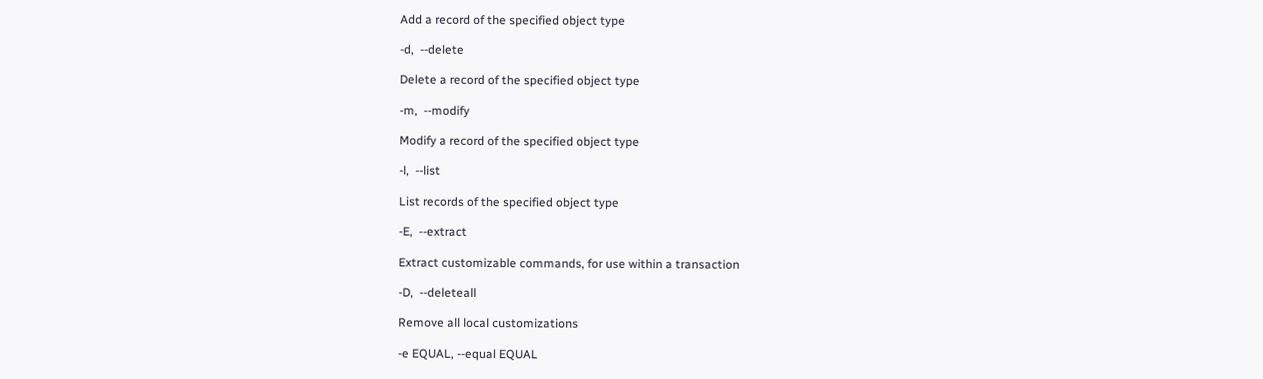Add a record of the specified object type

-d,  --delete

Delete a record of the specified object type

-m,  --modify

Modify a record of the specified object type

-l,  --list

List records of the specified object type

-E,  --extract

Extract customizable commands, for use within a transaction

-D,  --deleteall

Remove all local customizations

-e EQUAL, --equal EQUAL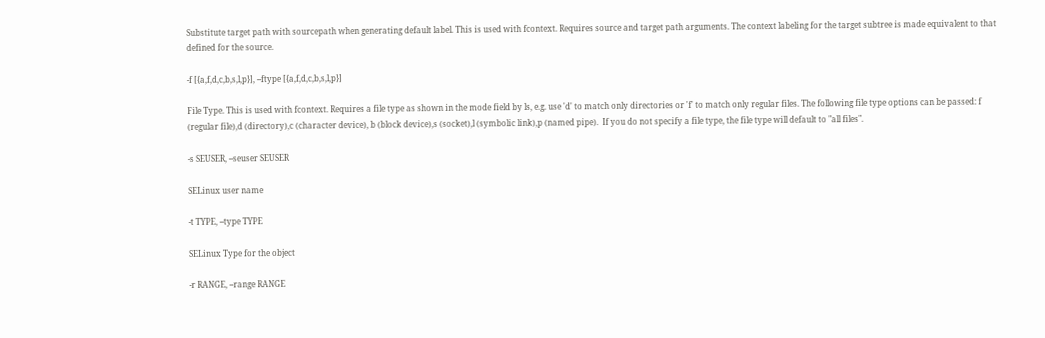Substitute target path with sourcepath when generating default label. This is used with fcontext. Requires source and target path arguments. The context labeling for the target subtree is made equivalent to that defined for the source.

-f [{a,f,d,c,b,s,l,p}], --ftype [{a,f,d,c,b,s,l,p}]

File Type. This is used with fcontext. Requires a file type as shown in the mode field by ls, e.g. use 'd' to match only directories or 'f' to match only regular files. The following file type options can be passed: f (regular file),d (directory),c (character device), b (block device),s (socket),l (symbolic link),p (named pipe).  If you do not specify a file type, the file type will default to "all files".

-s SEUSER, --seuser SEUSER

SELinux user name

-t TYPE, --type TYPE

SELinux Type for the object

-r RANGE, --range RANGE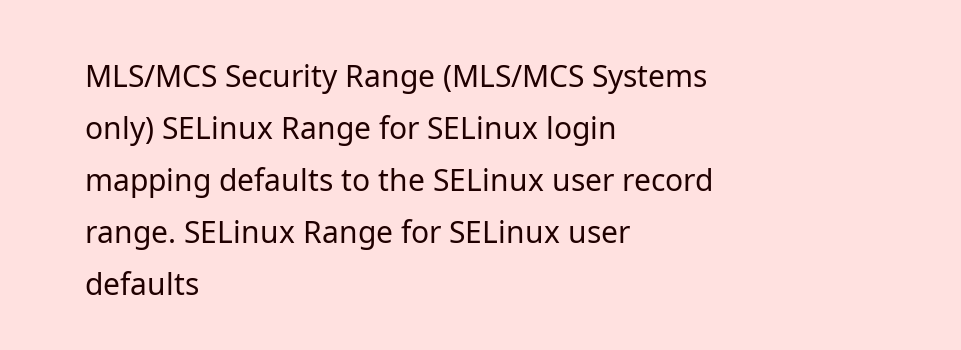MLS/MCS Security Range (MLS/MCS Systems only) SELinux Range for SELinux login mapping defaults to the SELinux user record range. SELinux Range for SELinux user defaults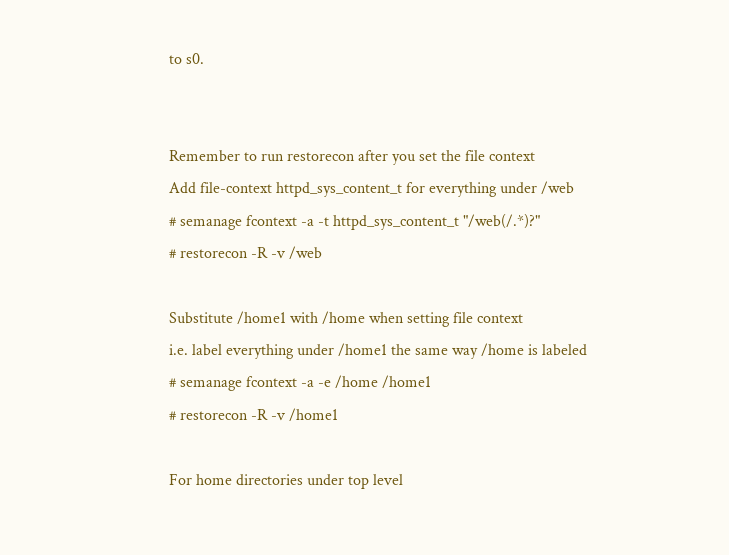to s0.


Remember to run restorecon after you set the file context
Add file-context httpd_sys_content_t for everything under /web
# semanage fcontext -a -t httpd_sys_content_t "/web(/.*)?"
# restorecon -R -v /web

Substitute /home1 with /home when setting file context
i.e. label everything under /home1 the same way /home is labeled
# semanage fcontext -a -e /home /home1
# restorecon -R -v /home1

For home directories under top level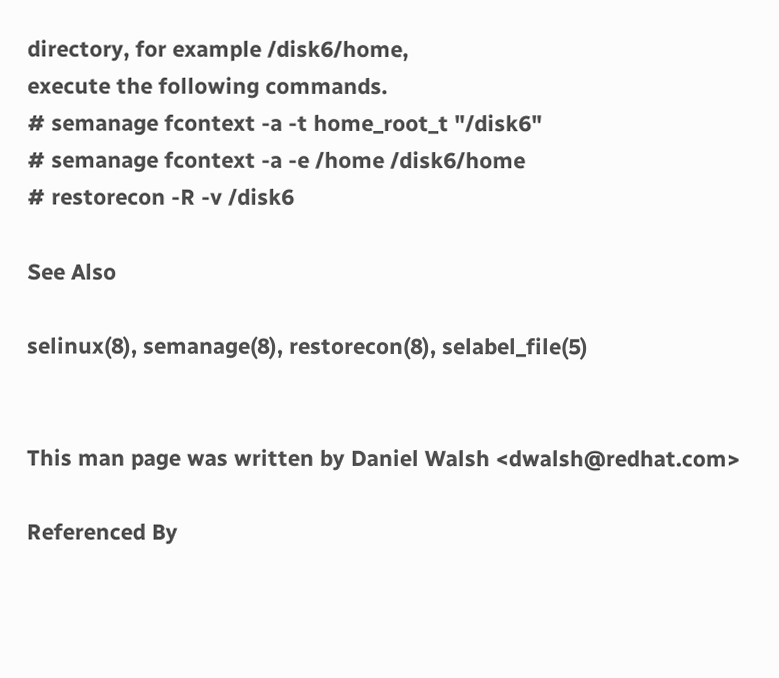directory, for example /disk6/home,
execute the following commands.
# semanage fcontext -a -t home_root_t "/disk6"
# semanage fcontext -a -e /home /disk6/home
# restorecon -R -v /disk6

See Also

selinux(8), semanage(8), restorecon(8), selabel_file(5)


This man page was written by Daniel Walsh <dwalsh@redhat.com>

Referenced By